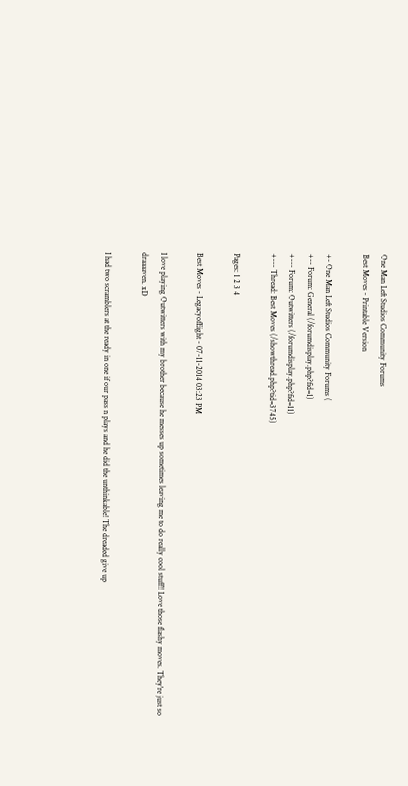One Man Left Studios Community Forums
Best Moves - Printable Version

+- One Man Left Studios Community Forums (
+-- Forum: General (/forumdisplay.php?fid=1)
+--- Forum: Outwitters (/forumdisplay.php?fid=11)
+--- Thread: Best Moves (/showthread.php?tid=3745)

Pages: 1 2 3 4

Best Moves - LegacyofEight - 07-11-2014 03:23 PM

I love playing Outwitters with my brother because he messes up sometimes leaving me to do really cool stuff!! Love those flashy moves. They're just so draaaaven. xD

I had two scramblers at the ready in one if our pass n plays and he did the unthinkable! The dreaded give up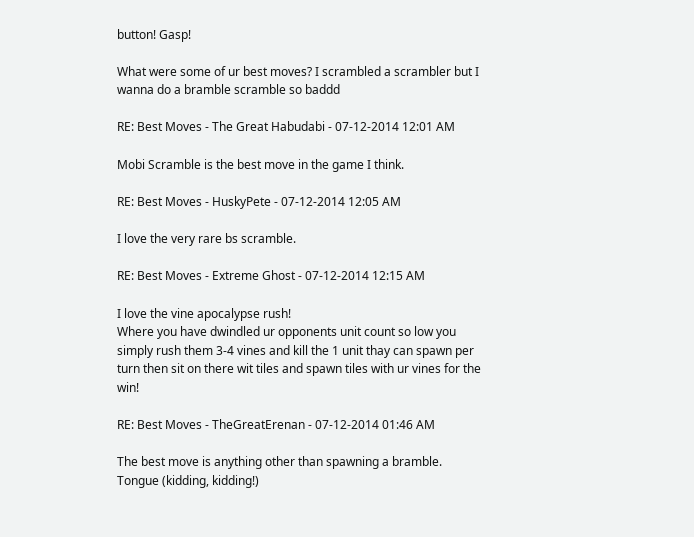button! Gasp!

What were some of ur best moves? I scrambled a scrambler but I wanna do a bramble scramble so baddd

RE: Best Moves - The Great Habudabi - 07-12-2014 12:01 AM

Mobi Scramble is the best move in the game I think.

RE: Best Moves - HuskyPete - 07-12-2014 12:05 AM

I love the very rare bs scramble.

RE: Best Moves - Extreme Ghost - 07-12-2014 12:15 AM

I love the vine apocalypse rush!
Where you have dwindled ur opponents unit count so low you simply rush them 3-4 vines and kill the 1 unit thay can spawn per turn then sit on there wit tiles and spawn tiles with ur vines for the win!

RE: Best Moves - TheGreatErenan - 07-12-2014 01:46 AM

The best move is anything other than spawning a bramble. Tongue (kidding, kidding!)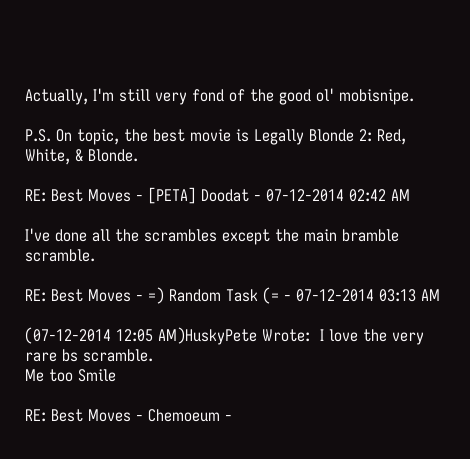Actually, I'm still very fond of the good ol' mobisnipe.

P.S. On topic, the best movie is Legally Blonde 2: Red, White, & Blonde.

RE: Best Moves - [PETA] Doodat - 07-12-2014 02:42 AM

I've done all the scrambles except the main bramble scramble.

RE: Best Moves - =) Random Task (= - 07-12-2014 03:13 AM

(07-12-2014 12:05 AM)HuskyPete Wrote:  I love the very rare bs scramble.
Me too Smile

RE: Best Moves - Chemoeum -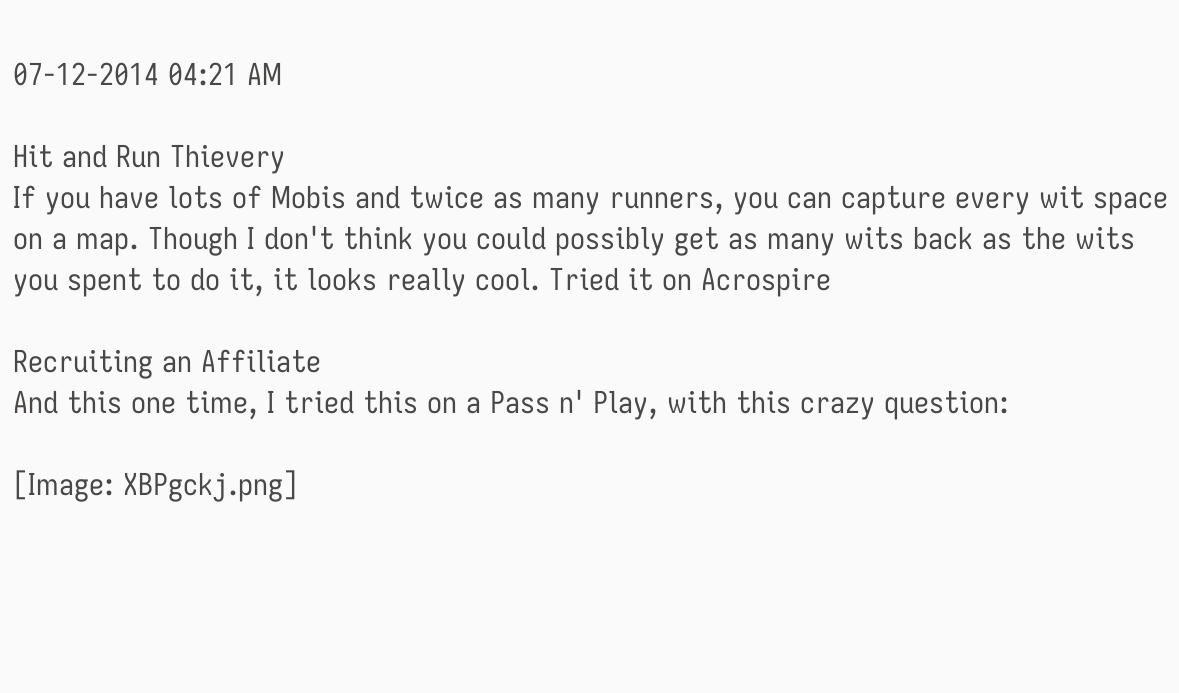07-12-2014 04:21 AM

Hit and Run Thievery
If you have lots of Mobis and twice as many runners, you can capture every wit space on a map. Though I don't think you could possibly get as many wits back as the wits you spent to do it, it looks really cool. Tried it on Acrospire

Recruiting an Affiliate
And this one time, I tried this on a Pass n' Play, with this crazy question:

[Image: XBPgckj.png]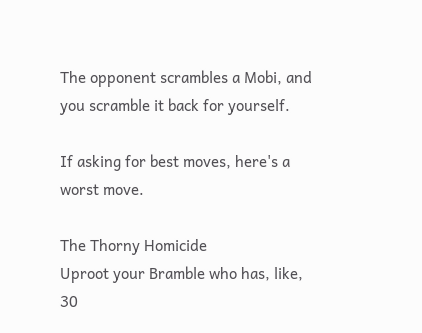The opponent scrambles a Mobi, and you scramble it back for yourself.

If asking for best moves, here's a worst move.

The Thorny Homicide
Uproot your Bramble who has, like, 30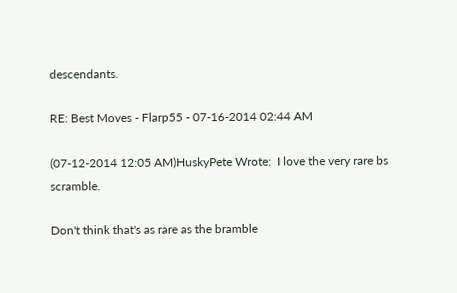descendants.

RE: Best Moves - Flarp55 - 07-16-2014 02:44 AM

(07-12-2014 12:05 AM)HuskyPete Wrote:  I love the very rare bs scramble.

Don't think that's as rare as the bramble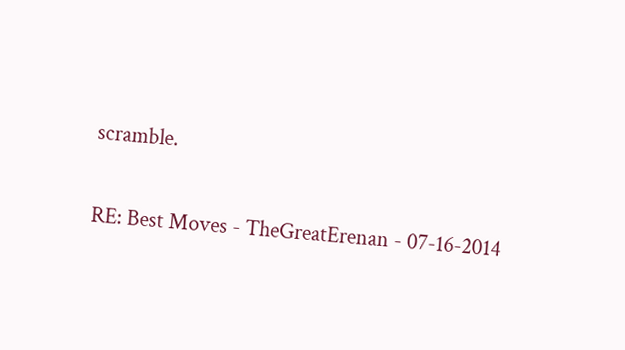scramble.

RE: Best Moves - TheGreatErenan - 07-16-2014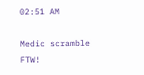02:51 AM

Medic scramble FTW!